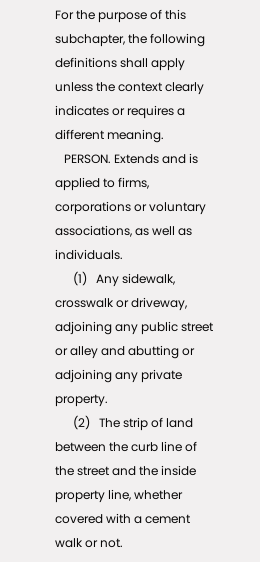For the purpose of this subchapter, the following definitions shall apply unless the context clearly indicates or requires a different meaning.
   PERSON. Extends and is applied to firms, corporations or voluntary associations, as well as individuals.
      (1)   Any sidewalk, crosswalk or driveway, adjoining any public street or alley and abutting or adjoining any private property.
      (2)   The strip of land between the curb line of the street and the inside property line, whether covered with a cement walk or not.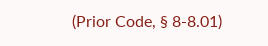(Prior Code, § 8-8.01)